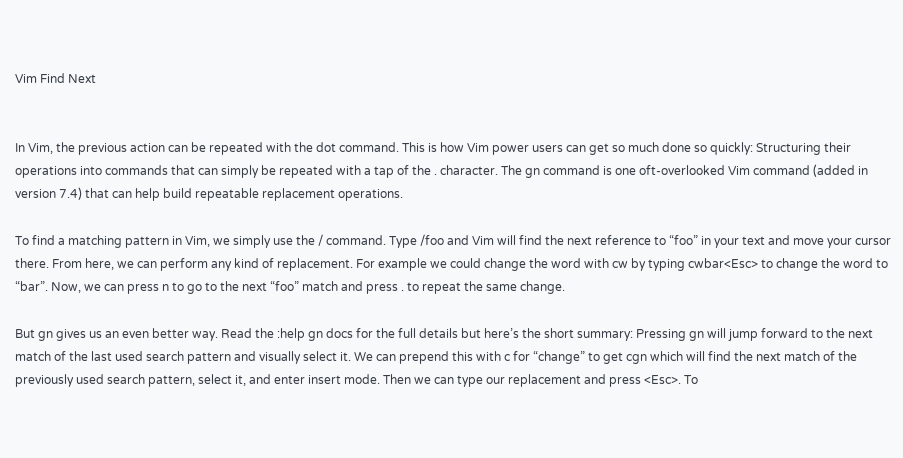Vim Find Next


In Vim, the previous action can be repeated with the dot command. This is how Vim power users can get so much done so quickly: Structuring their operations into commands that can simply be repeated with a tap of the . character. The gn command is one oft-overlooked Vim command (added in version 7.4) that can help build repeatable replacement operations.

To find a matching pattern in Vim, we simply use the / command. Type /foo and Vim will find the next reference to “foo” in your text and move your cursor there. From here, we can perform any kind of replacement. For example we could change the word with cw by typing cwbar<Esc> to change the word to “bar”. Now, we can press n to go to the next “foo” match and press . to repeat the same change.

But gn gives us an even better way. Read the :help gn docs for the full details but here’s the short summary: Pressing gn will jump forward to the next match of the last used search pattern and visually select it. We can prepend this with c for “change” to get cgn which will find the next match of the previously used search pattern, select it, and enter insert mode. Then we can type our replacement and press <Esc>. To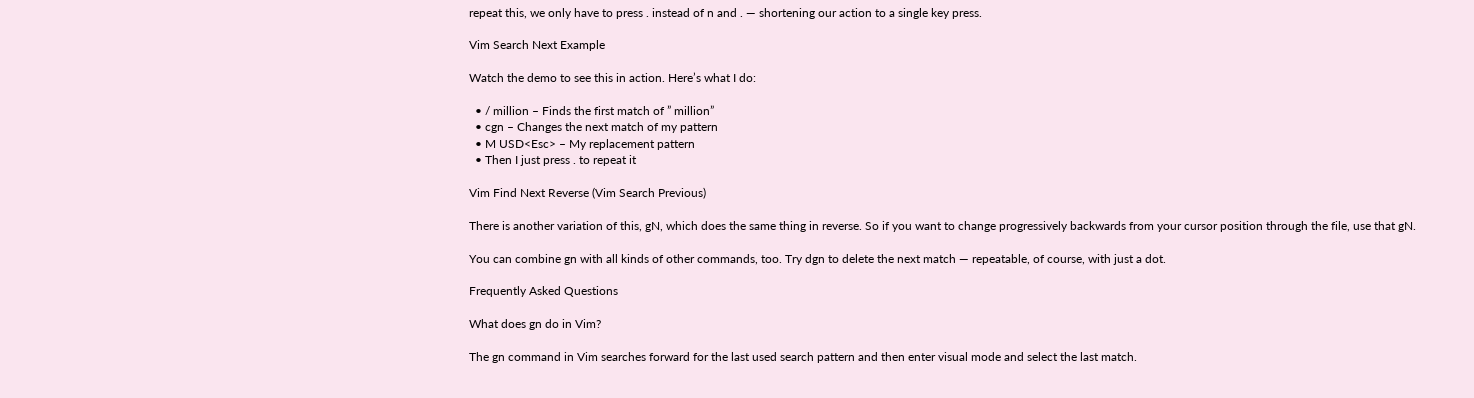repeat this, we only have to press . instead of n and . — shortening our action to a single key press.

Vim Search Next Example

Watch the demo to see this in action. Here’s what I do:

  • / million – Finds the first match of ” million”
  • cgn – Changes the next match of my pattern
  • M USD<Esc> – My replacement pattern
  • Then I just press . to repeat it

Vim Find Next Reverse (Vim Search Previous)

There is another variation of this, gN, which does the same thing in reverse. So if you want to change progressively backwards from your cursor position through the file, use that gN.

You can combine gn with all kinds of other commands, too. Try dgn to delete the next match — repeatable, of course, with just a dot.

Frequently Asked Questions

What does gn do in Vim?

The gn command in Vim searches forward for the last used search pattern and then enter visual mode and select the last match.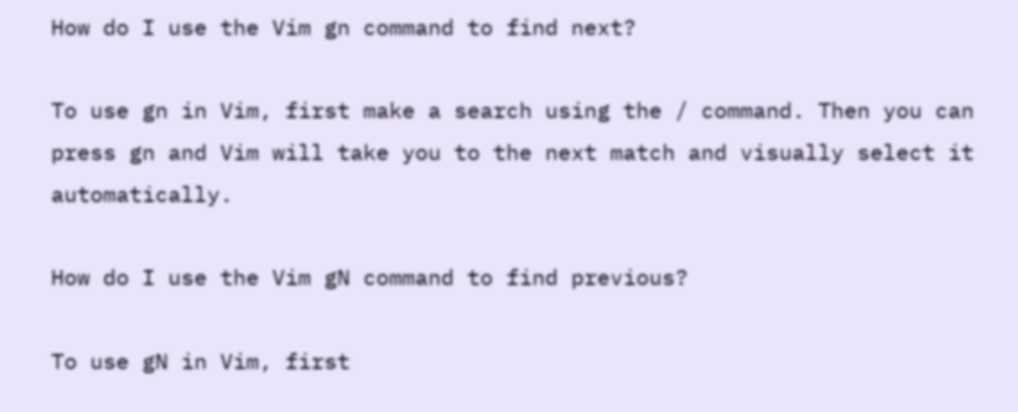How do I use the Vim gn command to find next?

To use gn in Vim, first make a search using the / command. Then you can press gn and Vim will take you to the next match and visually select it automatically.

How do I use the Vim gN command to find previous?

To use gN in Vim, first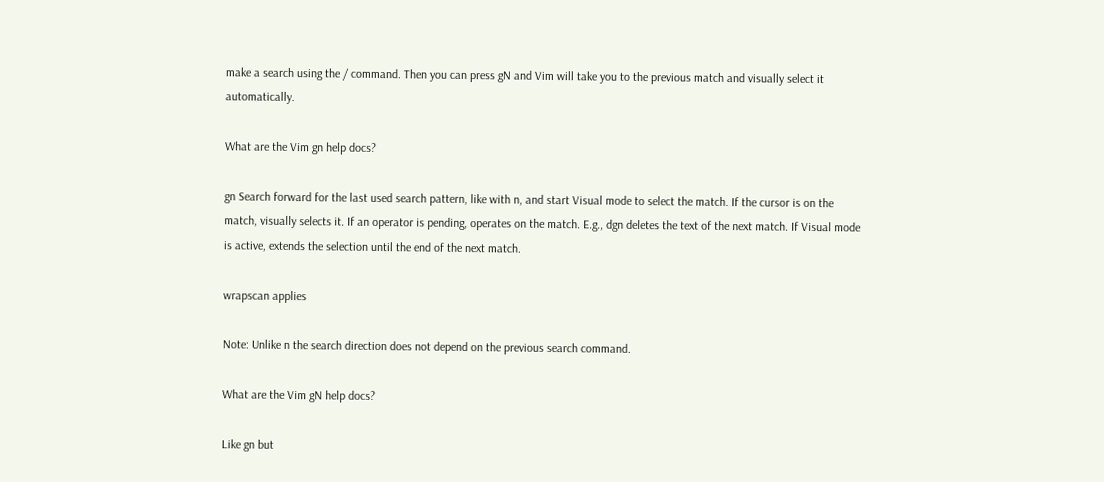make a search using the / command. Then you can press gN and Vim will take you to the previous match and visually select it automatically.

What are the Vim gn help docs?

gn Search forward for the last used search pattern, like with n, and start Visual mode to select the match. If the cursor is on the match, visually selects it. If an operator is pending, operates on the match. E.g., dgn deletes the text of the next match. If Visual mode is active, extends the selection until the end of the next match.

wrapscan applies

Note: Unlike n the search direction does not depend on the previous search command.

What are the Vim gN help docs?

Like gn but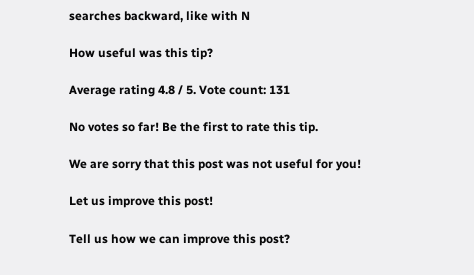searches backward, like with N

How useful was this tip?

Average rating 4.8 / 5. Vote count: 131

No votes so far! Be the first to rate this tip.

We are sorry that this post was not useful for you!

Let us improve this post!

Tell us how we can improve this post?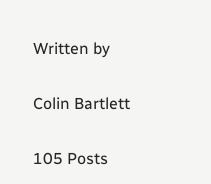Written by

Colin Bartlett

105 Posts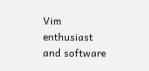Vim enthusiast and software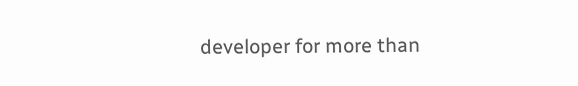developer for more than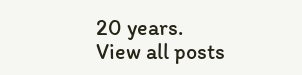20 years.
View all posts